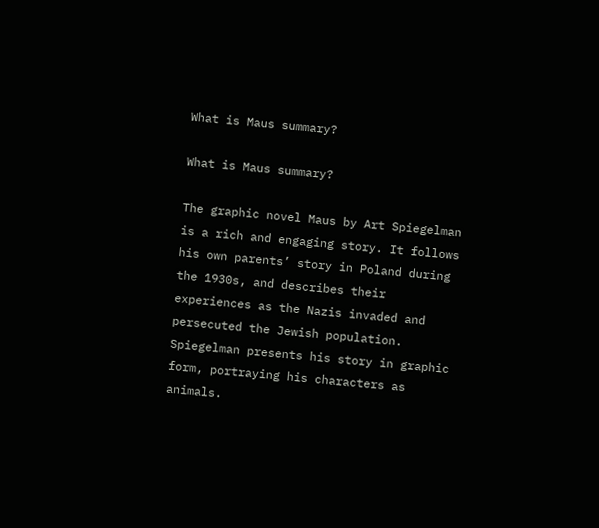What is Maus summary?

What is Maus summary?

The graphic novel Maus by Art Spiegelman is a rich and engaging story. It follows his own parents’ story in Poland during the 1930s, and describes their experiences as the Nazis invaded and persecuted the Jewish population. Spiegelman presents his story in graphic form, portraying his characters as animals.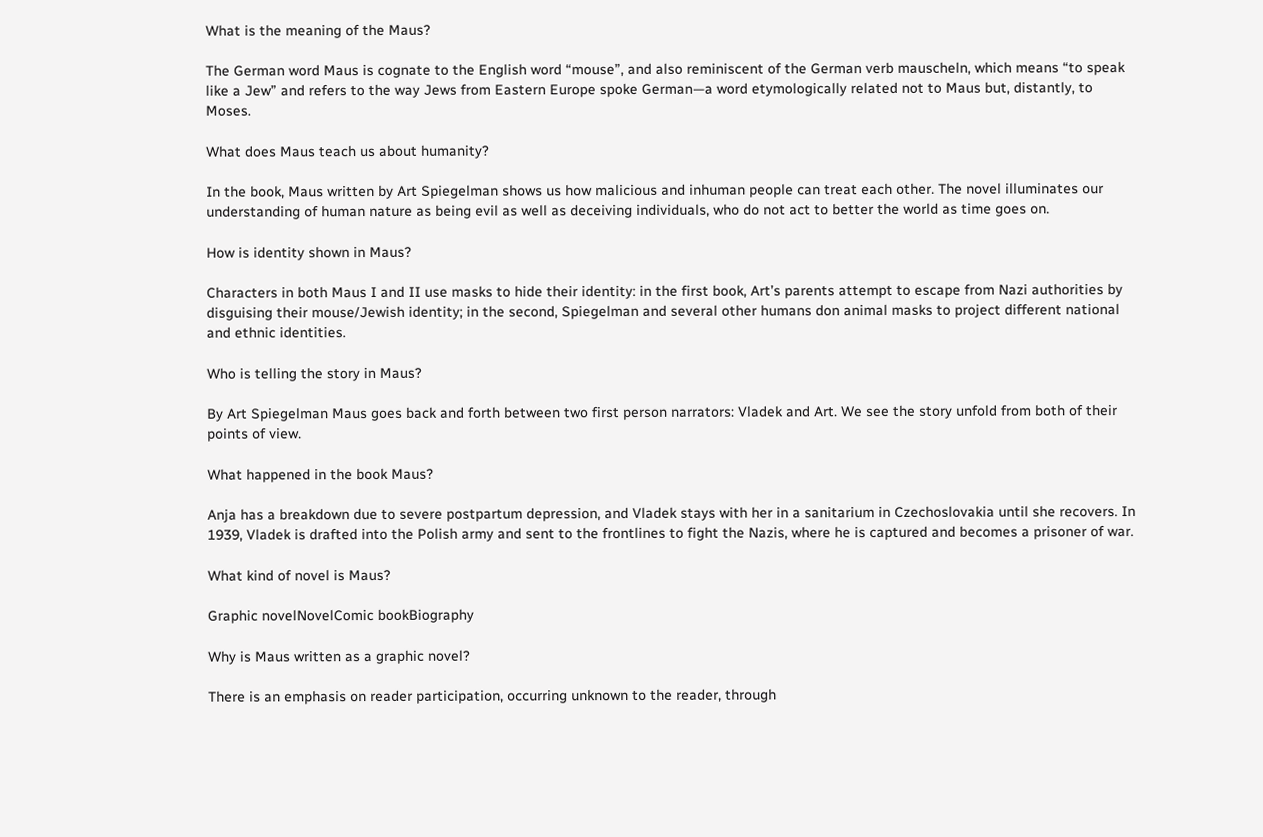What is the meaning of the Maus?

The German word Maus is cognate to the English word “mouse”, and also reminiscent of the German verb mauscheln, which means “to speak like a Jew” and refers to the way Jews from Eastern Europe spoke German—a word etymologically related not to Maus but, distantly, to Moses.

What does Maus teach us about humanity?

In the book, Maus written by Art Spiegelman shows us how malicious and inhuman people can treat each other. The novel illuminates our understanding of human nature as being evil as well as deceiving individuals, who do not act to better the world as time goes on.

How is identity shown in Maus?

Characters in both Maus I and II use masks to hide their identity: in the first book, Art’s parents attempt to escape from Nazi authorities by disguising their mouse/Jewish identity; in the second, Spiegelman and several other humans don animal masks to project different national and ethnic identities.

Who is telling the story in Maus?

By Art Spiegelman Maus goes back and forth between two first person narrators: Vladek and Art. We see the story unfold from both of their points of view.

What happened in the book Maus?

Anja has a breakdown due to severe postpartum depression, and Vladek stays with her in a sanitarium in Czechoslovakia until she recovers. In 1939, Vladek is drafted into the Polish army and sent to the frontlines to fight the Nazis, where he is captured and becomes a prisoner of war.

What kind of novel is Maus?

Graphic novelNovelComic bookBiography

Why is Maus written as a graphic novel?

There is an emphasis on reader participation, occurring unknown to the reader, through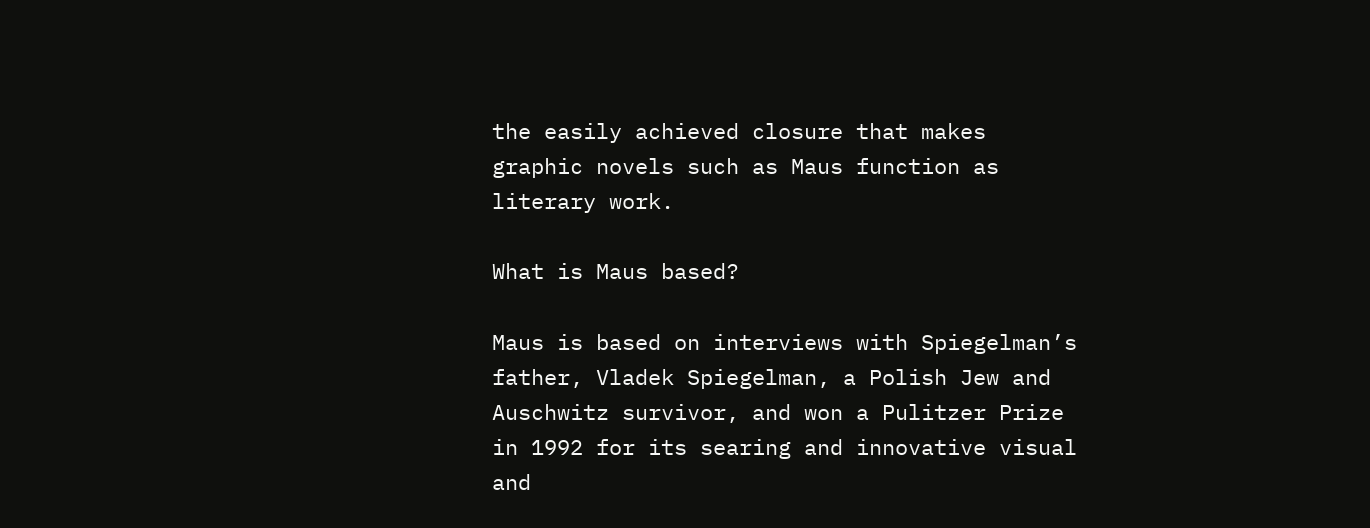the easily achieved closure that makes graphic novels such as Maus function as literary work.

What is Maus based?

Maus is based on interviews with Spiegelman’s father, Vladek Spiegelman, a Polish Jew and Auschwitz survivor, and won a Pulitzer Prize in 1992 for its searing and innovative visual and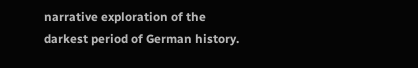narrative exploration of the darkest period of German history.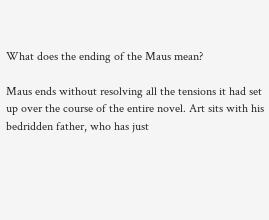What does the ending of the Maus mean?

Maus ends without resolving all the tensions it had set up over the course of the entire novel. Art sits with his bedridden father, who has just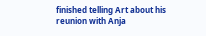finished telling Art about his reunion with Anja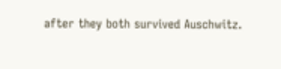after they both survived Auschwitz.